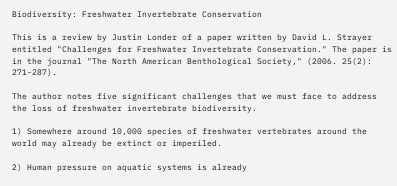Biodiversity: Freshwater Invertebrate Conservation

This is a review by Justin Londer of a paper written by David L. Strayer entitled "Challenges for Freshwater Invertebrate Conservation." The paper is in the journal "The North American Benthological Society," (2006. 25(2): 271-287).

The author notes five significant challenges that we must face to address the loss of freshwater invertebrate biodiversity.

1) Somewhere around 10,000 species of freshwater vertebrates around the world may already be extinct or imperiled.

2) Human pressure on aquatic systems is already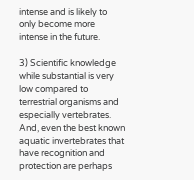intense and is likely to only become more intense in the future.

3) Scientific knowledge while substantial is very low compared to terrestrial organisms and especially vertebrates. And, even the best known aquatic invertebrates that have recognition and protection are perhaps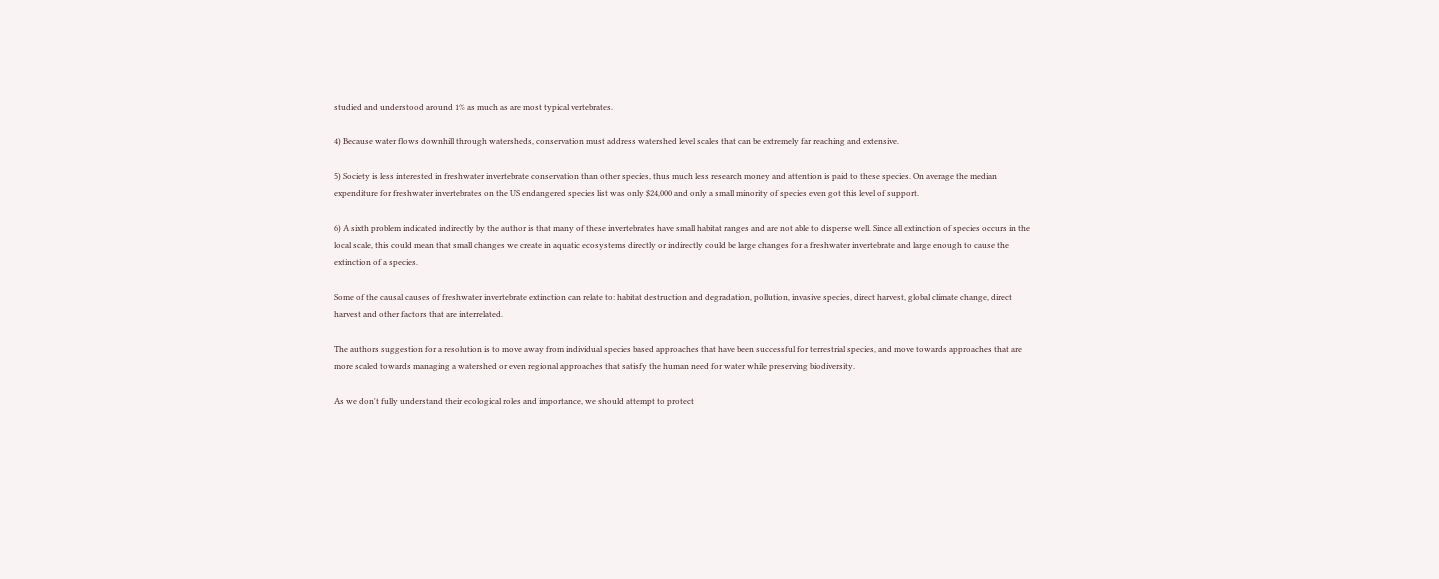studied and understood around 1% as much as are most typical vertebrates.

4) Because water flows downhill through watersheds, conservation must address watershed level scales that can be extremely far reaching and extensive.

5) Society is less interested in freshwater invertebrate conservation than other species, thus much less research money and attention is paid to these species. On average the median expenditure for freshwater invertebrates on the US endangered species list was only $24,000 and only a small minority of species even got this level of support.

6) A sixth problem indicated indirectly by the author is that many of these invertebrates have small habitat ranges and are not able to disperse well. Since all extinction of species occurs in the local scale, this could mean that small changes we create in aquatic ecosystems directly or indirectly could be large changes for a freshwater invertebrate and large enough to cause the extinction of a species.

Some of the causal causes of freshwater invertebrate extinction can relate to: habitat destruction and degradation, pollution, invasive species, direct harvest, global climate change, direct harvest and other factors that are interrelated.

The authors suggestion for a resolution is to move away from individual species based approaches that have been successful for terrestrial species, and move towards approaches that are more scaled towards managing a watershed or even regional approaches that satisfy the human need for water while preserving biodiversity.

As we don't fully understand their ecological roles and importance, we should attempt to protect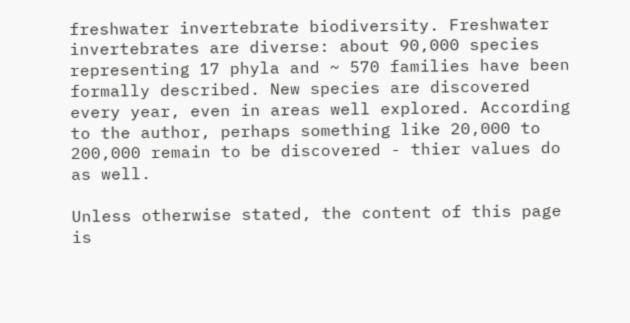freshwater invertebrate biodiversity. Freshwater invertebrates are diverse: about 90,000 species representing 17 phyla and ~ 570 families have been formally described. New species are discovered every year, even in areas well explored. According to the author, perhaps something like 20,000 to 200,000 remain to be discovered - thier values do as well.

Unless otherwise stated, the content of this page is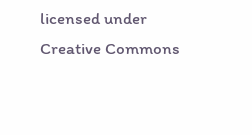licensed under Creative Commons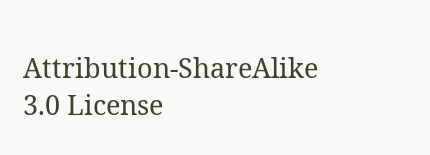Attribution-ShareAlike 3.0 License